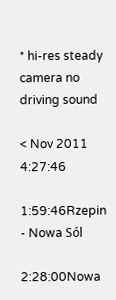* hi-res steady camera no driving sound

< Nov 2011 4:27:46

1:59:46Rzepin - Nowa Sól

2:28:00Nowa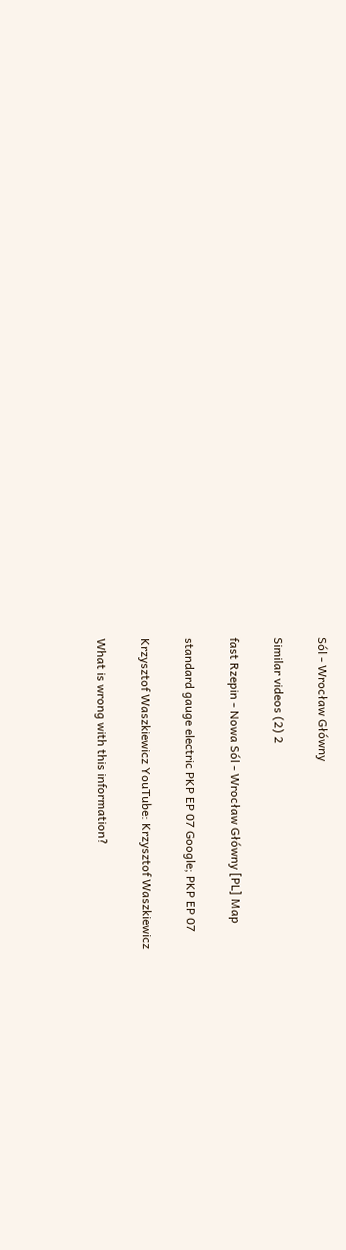Sól - Wrocław Główny

Similar videos (2) 2

fast Rzepin - Nowa Sól - Wrocław Główny [PL] Map

standard gauge electric PKP EP 07 Google; PKP EP 07

Krzysztof Waszkiewicz YouTube: Krzysztof Waszkiewicz

What is wrong with this information?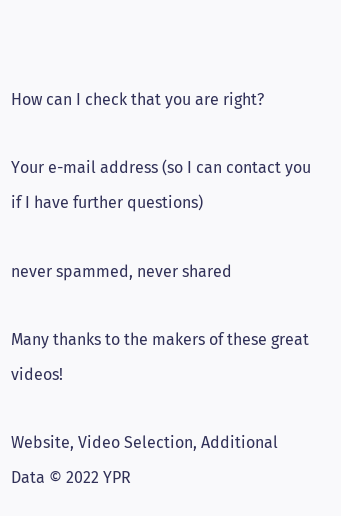How can I check that you are right?

Your e-mail address (so I can contact you if I have further questions)

never spammed, never shared

Many thanks to the makers of these great videos!

Website, Video Selection, Additional Data © 2022 YPR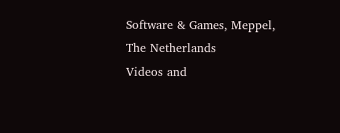Software & Games, Meppel, The Netherlands
Videos and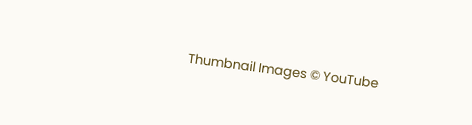Thumbnail Images © YouTube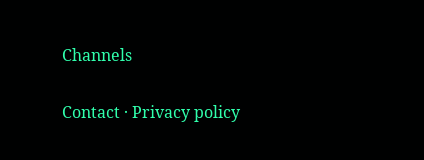Channels

Contact · Privacy policy